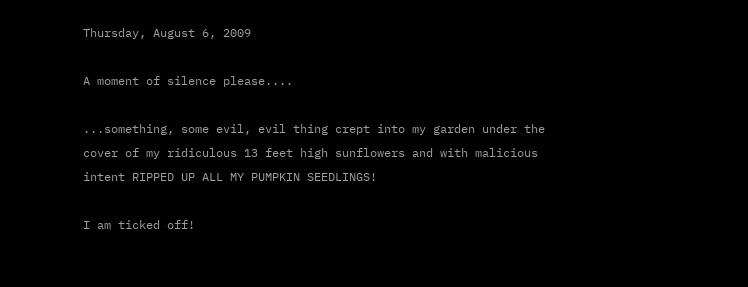Thursday, August 6, 2009

A moment of silence please....

...something, some evil, evil thing crept into my garden under the cover of my ridiculous 13 feet high sunflowers and with malicious intent RIPPED UP ALL MY PUMPKIN SEEDLINGS!

I am ticked off!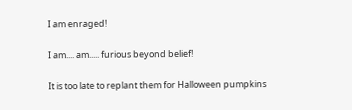I am enraged!

I am.... am..... furious beyond belief!

It is too late to replant them for Halloween pumpkins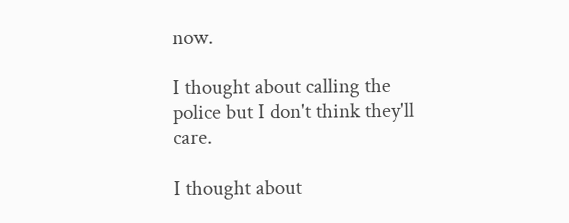now.

I thought about calling the police but I don't think they'll care.

I thought about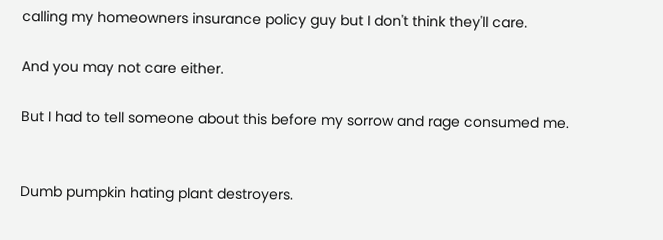calling my homeowners insurance policy guy but I don't think they'll care.

And you may not care either.

But I had to tell someone about this before my sorrow and rage consumed me.


Dumb pumpkin hating plant destroyers.